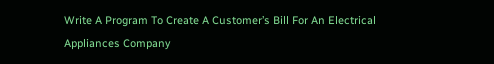Write A Program To Create A Customer’s Bill For An Electrical Appliances Company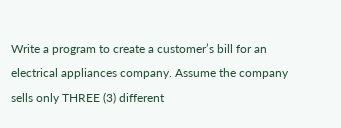Write a program to create a customer’s bill for an electrical appliances company. Assume the company sells only THREE (3) different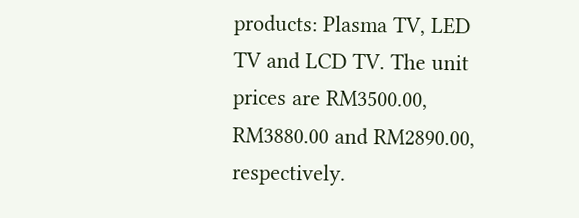products: Plasma TV, LED TV and LCD TV. The unit prices are RM3500.00, RM3880.00 and RM2890.00, respectively.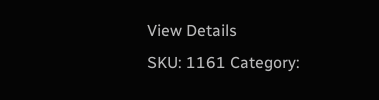View Details
SKU: 1161 Category: